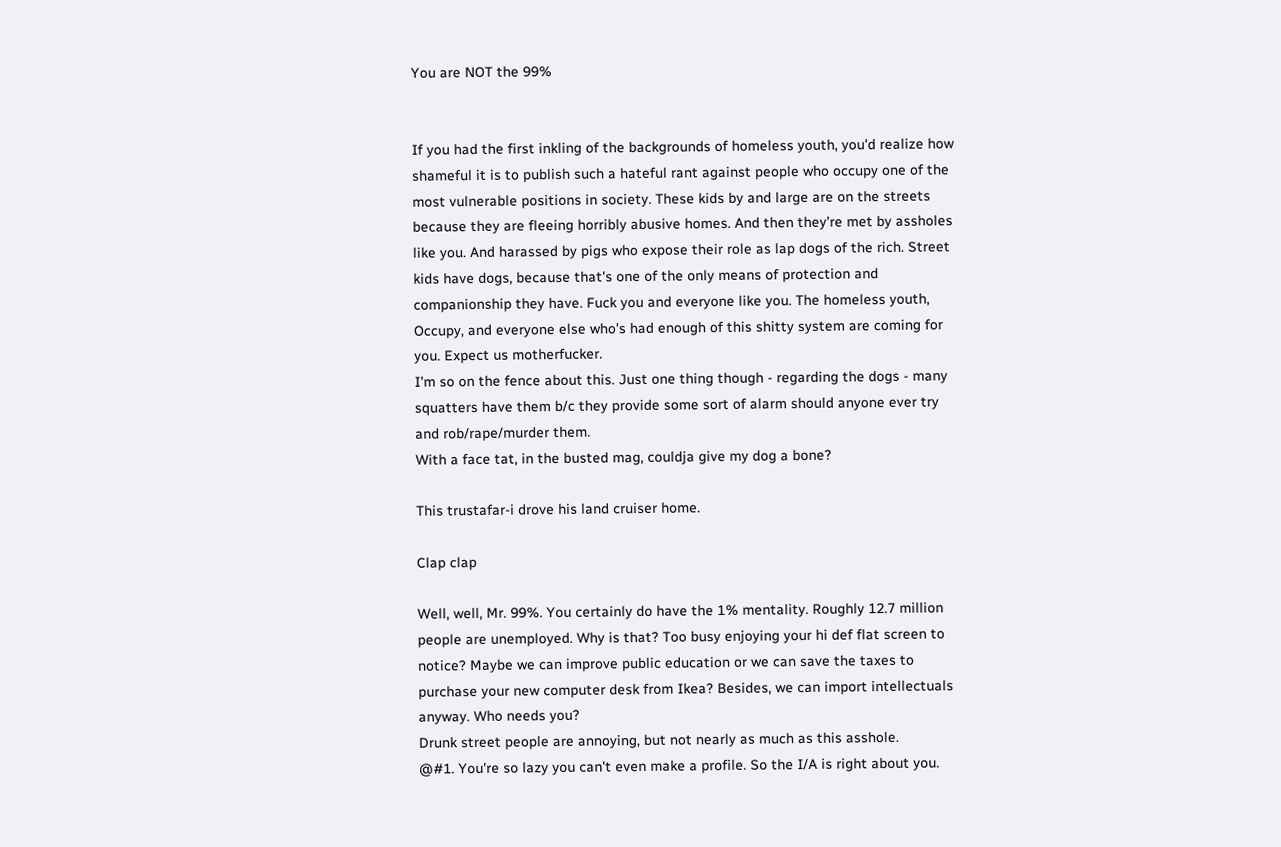You are NOT the 99%


If you had the first inkling of the backgrounds of homeless youth, you'd realize how shameful it is to publish such a hateful rant against people who occupy one of the most vulnerable positions in society. These kids by and large are on the streets because they are fleeing horribly abusive homes. And then they're met by assholes like you. And harassed by pigs who expose their role as lap dogs of the rich. Street kids have dogs, because that's one of the only means of protection and companionship they have. Fuck you and everyone like you. The homeless youth, Occupy, and everyone else who's had enough of this shitty system are coming for you. Expect us motherfucker.
I'm so on the fence about this. Just one thing though - regarding the dogs - many squatters have them b/c they provide some sort of alarm should anyone ever try and rob/rape/murder them.
With a face tat, in the busted mag, couldja give my dog a bone?

This trustafar-i drove his land cruiser home.

Clap clap

Well, well, Mr. 99%. You certainly do have the 1% mentality. Roughly 12.7 million people are unemployed. Why is that? Too busy enjoying your hi def flat screen to notice? Maybe we can improve public education or we can save the taxes to purchase your new computer desk from Ikea? Besides, we can import intellectuals anyway. Who needs you?
Drunk street people are annoying, but not nearly as much as this asshole.
@#1. You're so lazy you can't even make a profile. So the I/A is right about you.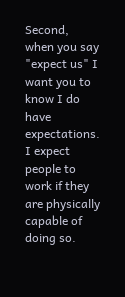Second, when you say "expect us" I want you to know I do have expectations. I expect people to work if they are physically capable of doing so.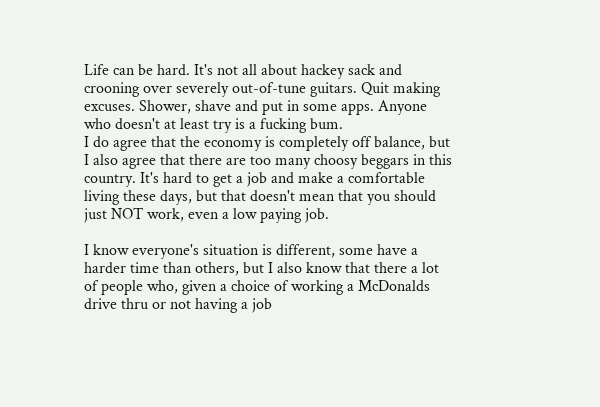Life can be hard. It's not all about hackey sack and crooning over severely out-of-tune guitars. Quit making excuses. Shower, shave and put in some apps. Anyone who doesn't at least try is a fucking bum.
I do agree that the economy is completely off balance, but I also agree that there are too many choosy beggars in this country. It's hard to get a job and make a comfortable living these days, but that doesn't mean that you should just NOT work, even a low paying job.

I know everyone's situation is different, some have a harder time than others, but I also know that there a lot of people who, given a choice of working a McDonalds drive thru or not having a job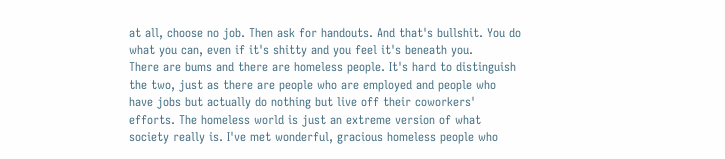at all, choose no job. Then ask for handouts. And that's bullshit. You do what you can, even if it's shitty and you feel it's beneath you.
There are bums and there are homeless people. It's hard to distinguish the two, just as there are people who are employed and people who have jobs but actually do nothing but live off their coworkers' efforts. The homeless world is just an extreme version of what society really is. I've met wonderful, gracious homeless people who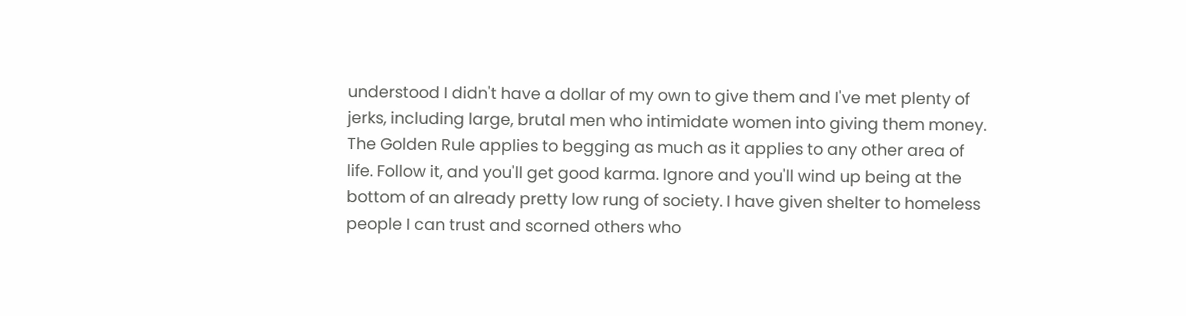understood I didn't have a dollar of my own to give them and I've met plenty of jerks, including large, brutal men who intimidate women into giving them money. The Golden Rule applies to begging as much as it applies to any other area of life. Follow it, and you'll get good karma. Ignore and you'll wind up being at the bottom of an already pretty low rung of society. I have given shelter to homeless people I can trust and scorned others who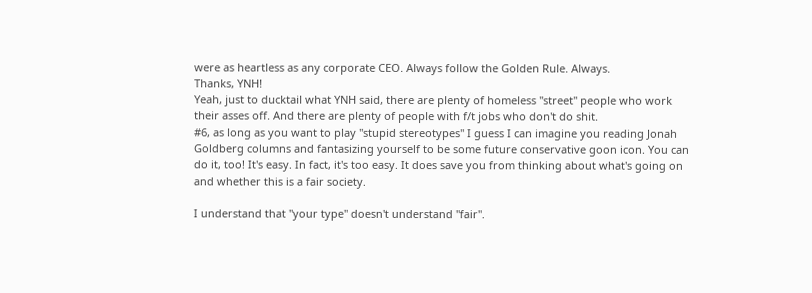were as heartless as any corporate CEO. Always follow the Golden Rule. Always.
Thanks, YNH!
Yeah, just to ducktail what YNH said, there are plenty of homeless "street" people who work their asses off. And there are plenty of people with f/t jobs who don't do shit.
#6, as long as you want to play "stupid stereotypes" I guess I can imagine you reading Jonah Goldberg columns and fantasizing yourself to be some future conservative goon icon. You can do it, too! It's easy. In fact, it's too easy. It does save you from thinking about what's going on and whether this is a fair society.

I understand that "your type" doesn't understand "fair".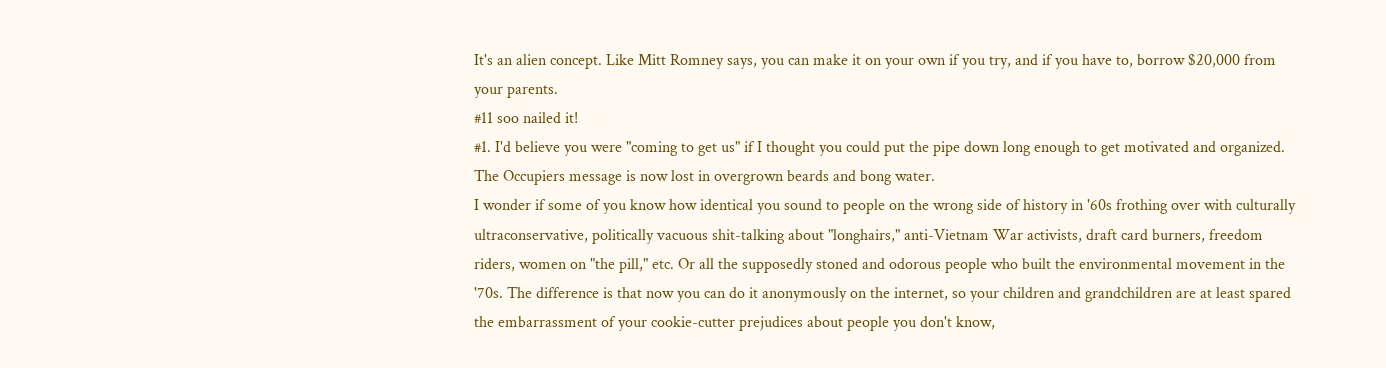It's an alien concept. Like Mitt Romney says, you can make it on your own if you try, and if you have to, borrow $20,000 from your parents.
#11 soo nailed it!
#1. I'd believe you were "coming to get us" if I thought you could put the pipe down long enough to get motivated and organized.
The Occupiers message is now lost in overgrown beards and bong water.
I wonder if some of you know how identical you sound to people on the wrong side of history in '60s frothing over with culturally ultraconservative, politically vacuous shit-talking about "longhairs," anti-Vietnam War activists, draft card burners, freedom riders, women on "the pill," etc. Or all the supposedly stoned and odorous people who built the environmental movement in the '70s. The difference is that now you can do it anonymously on the internet, so your children and grandchildren are at least spared the embarrassment of your cookie-cutter prejudices about people you don't know,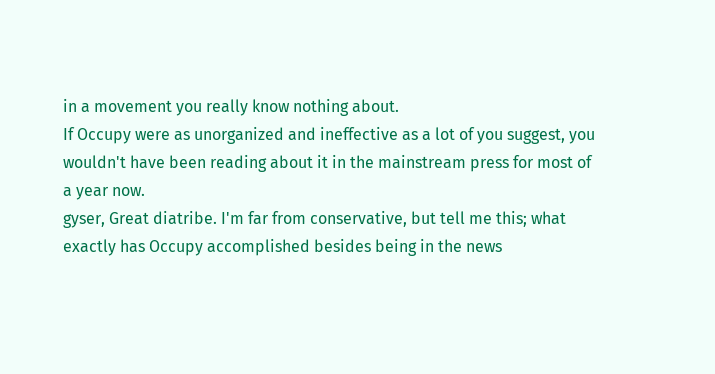in a movement you really know nothing about.
If Occupy were as unorganized and ineffective as a lot of you suggest, you wouldn't have been reading about it in the mainstream press for most of a year now.
gyser, Great diatribe. I'm far from conservative, but tell me this; what exactly has Occupy accomplished besides being in the news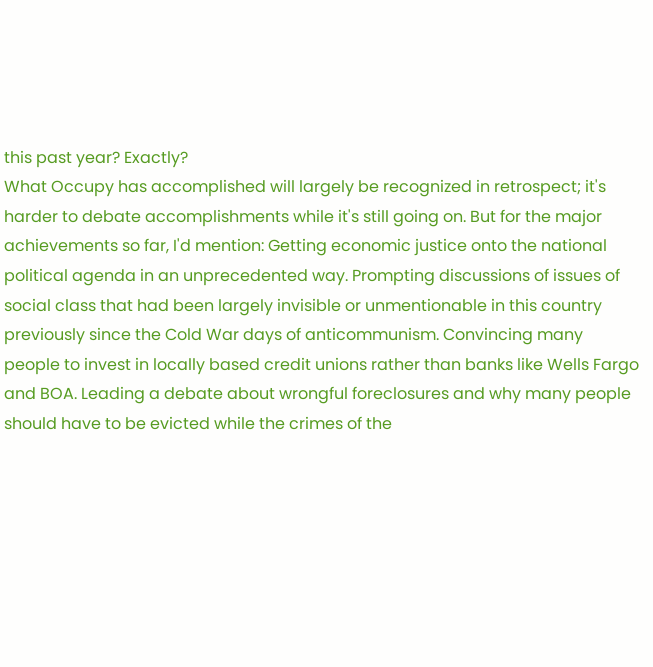this past year? Exactly?
What Occupy has accomplished will largely be recognized in retrospect; it's harder to debate accomplishments while it's still going on. But for the major achievements so far, I'd mention: Getting economic justice onto the national political agenda in an unprecedented way. Prompting discussions of issues of social class that had been largely invisible or unmentionable in this country previously since the Cold War days of anticommunism. Convincing many people to invest in locally based credit unions rather than banks like Wells Fargo and BOA. Leading a debate about wrongful foreclosures and why many people should have to be evicted while the crimes of the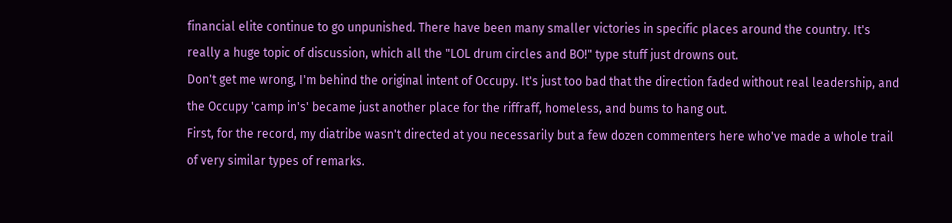financial elite continue to go unpunished. There have been many smaller victories in specific places around the country. It's really a huge topic of discussion, which all the "LOL drum circles and BO!" type stuff just drowns out.
Don't get me wrong, I'm behind the original intent of Occupy. It's just too bad that the direction faded without real leadership, and the Occupy 'camp in's' became just another place for the riffraff, homeless, and bums to hang out.
First, for the record, my diatribe wasn't directed at you necessarily but a few dozen commenters here who've made a whole trail of very similar types of remarks.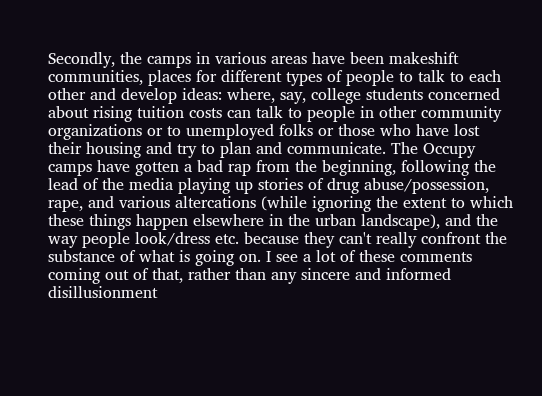Secondly, the camps in various areas have been makeshift communities, places for different types of people to talk to each other and develop ideas: where, say, college students concerned about rising tuition costs can talk to people in other community organizations or to unemployed folks or those who have lost their housing and try to plan and communicate. The Occupy camps have gotten a bad rap from the beginning, following the lead of the media playing up stories of drug abuse/possession, rape, and various altercations (while ignoring the extent to which these things happen elsewhere in the urban landscape), and the way people look/dress etc. because they can't really confront the substance of what is going on. I see a lot of these comments coming out of that, rather than any sincere and informed disillusionment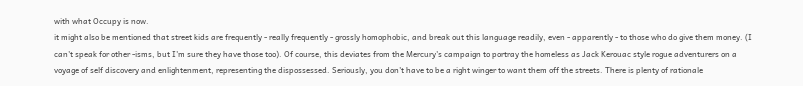with what Occupy is now.
it might also be mentioned that street kids are frequently - really frequently - grossly homophobic, and break out this language readily, even - apparently - to those who do give them money. (I can't speak for other -isms, but I'm sure they have those too). Of course, this deviates from the Mercury's campaign to portray the homeless as Jack Kerouac style rogue adventurers on a voyage of self discovery and enlightenment, representing the dispossessed. Seriously, you don't have to be a right winger to want them off the streets. There is plenty of rationale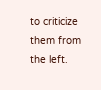to criticize them from the left.